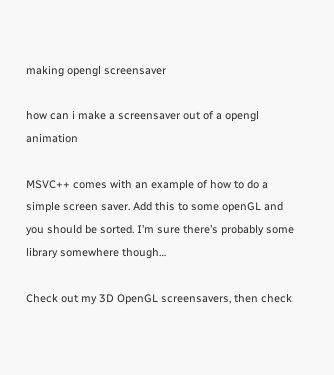making opengl screensaver

how can i make a screensaver out of a opengl animation

MSVC++ comes with an example of how to do a simple screen saver. Add this to some openGL and you should be sorted. I’m sure there’s probably some library somewhere though…

Check out my 3D OpenGL screensavers, then check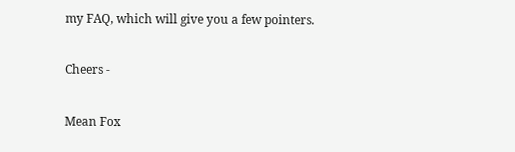my FAQ, which will give you a few pointers.

Cheers -

Mean Fox